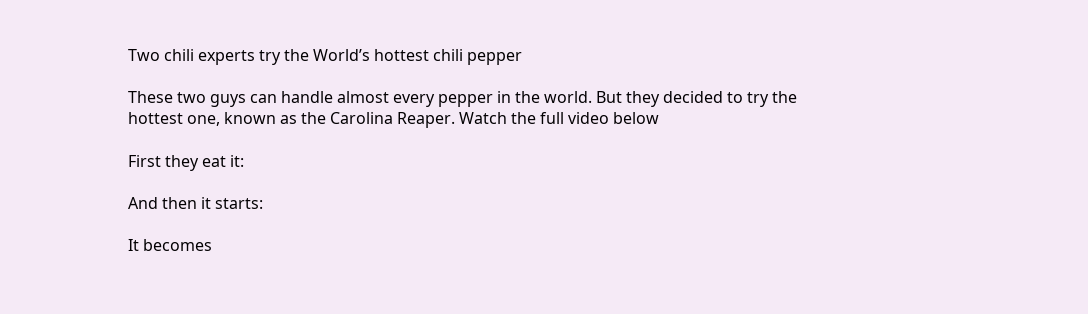Two chili experts try the World’s hottest chili pepper

These two guys can handle almost every pepper in the world. But they decided to try the hottest one, known as the Carolina Reaper. Watch the full video below

First they eat it:

And then it starts:

It becomes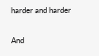harder and harder

And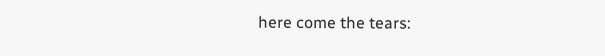here come the tears: